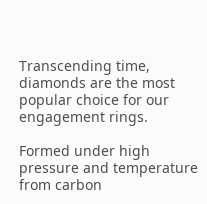Transcending time, diamonds are the most popular choice for our engagement rings.

Formed under high pressure and temperature from carbon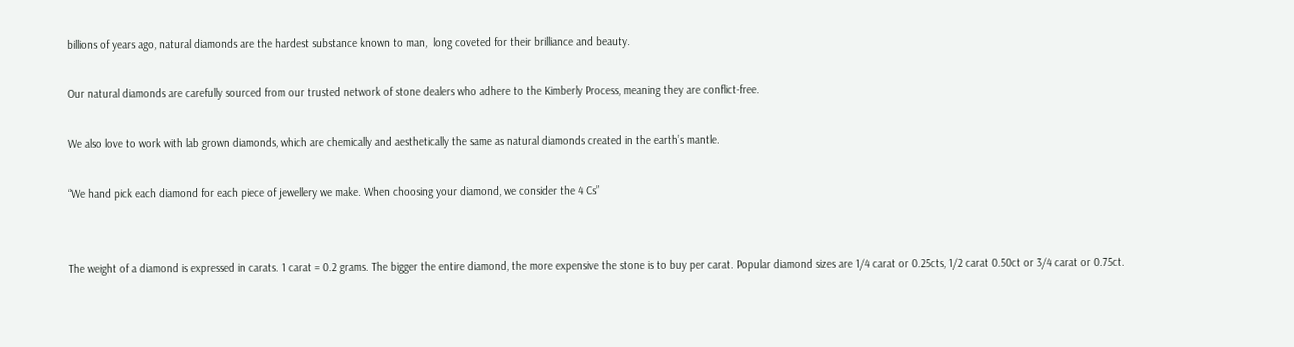billions of years ago, natural diamonds are the hardest substance known to man,  long coveted for their brilliance and beauty.

Our natural diamonds are carefully sourced from our trusted network of stone dealers who adhere to the Kimberly Process, meaning they are conflict-free.

We also love to work with lab grown diamonds, which are chemically and aesthetically the same as natural diamonds created in the earth’s mantle.

“We hand pick each diamond for each piece of jewellery we make. When choosing your diamond, we consider the 4 Cs”


The weight of a diamond is expressed in carats. 1 carat = 0.2 grams. The bigger the entire diamond, the more expensive the stone is to buy per carat. Popular diamond sizes are 1/4 carat or 0.25cts, 1/2 carat 0.50ct or 3/4 carat or 0.75ct.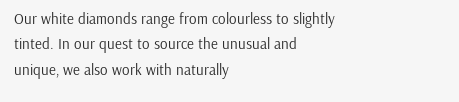Our white diamonds range from colourless to slightly tinted. In our quest to source the unusual and unique, we also work with naturally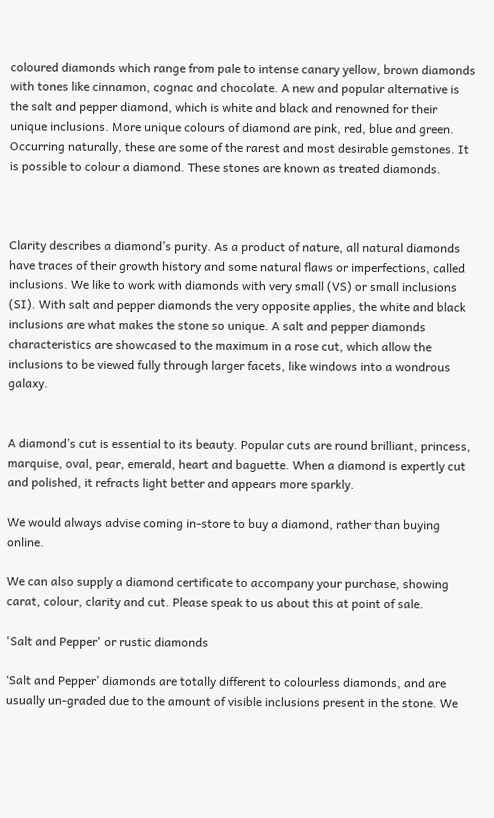coloured diamonds which range from pale to intense canary yellow, brown diamonds with tones like cinnamon, cognac and chocolate. A new and popular alternative is the salt and pepper diamond, which is white and black and renowned for their unique inclusions. More unique colours of diamond are pink, red, blue and green. Occurring naturally, these are some of the rarest and most desirable gemstones. It is possible to colour a diamond. These stones are known as treated diamonds.



Clarity describes a diamond’s purity. As a product of nature, all natural diamonds have traces of their growth history and some natural flaws or imperfections, called inclusions. We like to work with diamonds with very small (VS) or small inclusions (SI). With salt and pepper diamonds the very opposite applies, the white and black inclusions are what makes the stone so unique. A salt and pepper diamonds characteristics are showcased to the maximum in a rose cut, which allow the inclusions to be viewed fully through larger facets, like windows into a wondrous galaxy.


A diamond’s cut is essential to its beauty. Popular cuts are round brilliant, princess, marquise, oval, pear, emerald, heart and baguette. When a diamond is expertly cut and polished, it refracts light better and appears more sparkly.

We would always advise coming in-store to buy a diamond, rather than buying online.

We can also supply a diamond certificate to accompany your purchase, showing carat, colour, clarity and cut. Please speak to us about this at point of sale.

'Salt and Pepper' or rustic diamonds

‘Salt and Pepper’ diamonds are totally different to colourless diamonds, and are usually un-graded due to the amount of visible inclusions present in the stone. We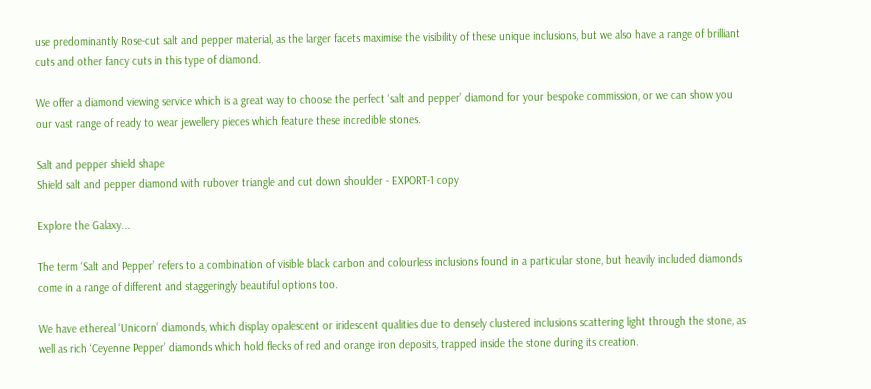use predominantly Rose-cut salt and pepper material, as the larger facets maximise the visibility of these unique inclusions, but we also have a range of brilliant cuts and other fancy cuts in this type of diamond.

We offer a diamond viewing service which is a great way to choose the perfect ‘salt and pepper’ diamond for your bespoke commission, or we can show you our vast range of ready to wear jewellery pieces which feature these incredible stones.

Salt and pepper shield shape
Shield salt and pepper diamond with rubover triangle and cut down shoulder - EXPORT-1 copy

Explore the Galaxy...

The term ‘Salt and Pepper’ refers to a combination of visible black carbon and colourless inclusions found in a particular stone, but heavily included diamonds come in a range of different and staggeringly beautiful options too.

We have ethereal ‘Unicorn’ diamonds, which display opalescent or iridescent qualities due to densely clustered inclusions scattering light through the stone, as well as rich ‘Ceyenne Pepper’ diamonds which hold flecks of red and orange iron deposits, trapped inside the stone during its creation.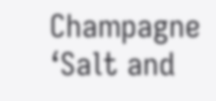Champagne ‘Salt and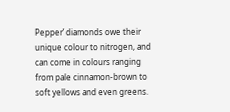Pepper’ diamonds owe their unique colour to nitrogen, and can come in colours ranging from pale cinnamon-brown to soft yellows and even greens.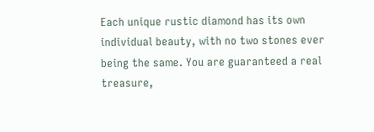Each unique rustic diamond has its own individual beauty, with no two stones ever being the same. You are guaranteed a real treasure,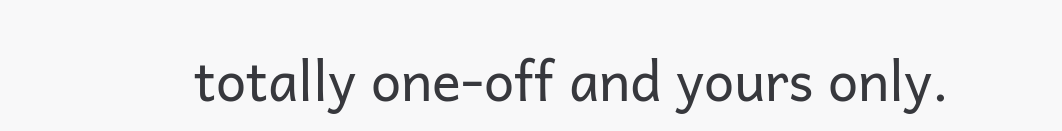totally one-off and yours only.